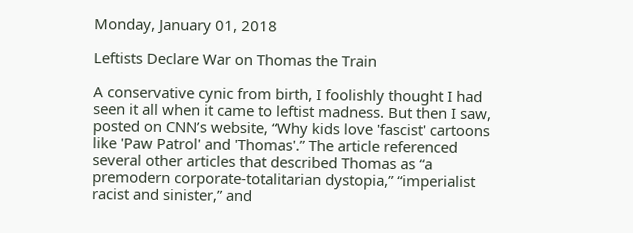Monday, January 01, 2018

Leftists Declare War on Thomas the Train

A conservative cynic from birth, I foolishly thought I had seen it all when it came to leftist madness. But then I saw, posted on CNN’s website, “Why kids love 'fascist' cartoons like 'Paw Patrol' and 'Thomas'.” The article referenced several other articles that described Thomas as “a premodern corporate-totalitarian dystopia,” “imperialist racist and sinister,” and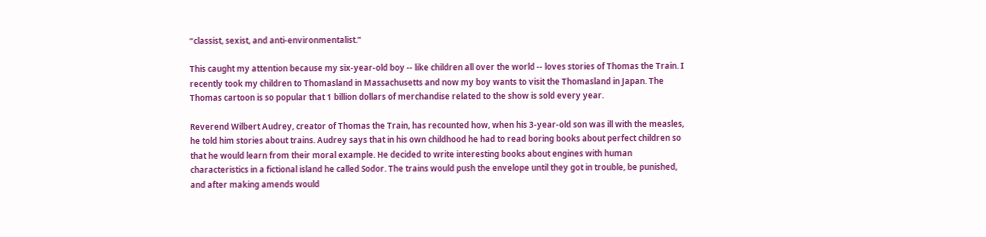“classist, sexist, and anti-environmentalist.”

This caught my attention because my six-year-old boy -- like children all over the world -- loves stories of Thomas the Train. I recently took my children to Thomasland in Massachusetts and now my boy wants to visit the Thomasland in Japan. The Thomas cartoon is so popular that 1 billion dollars of merchandise related to the show is sold every year.

Reverend Wilbert Audrey, creator of Thomas the Train, has recounted how, when his 3-year-old son was ill with the measles, he told him stories about trains. Audrey says that in his own childhood he had to read boring books about perfect children so that he would learn from their moral example. He decided to write interesting books about engines with human characteristics in a fictional island he called Sodor. The trains would push the envelope until they got in trouble, be punished, and after making amends would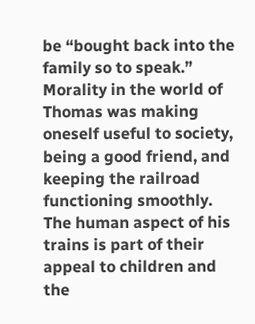be “bought back into the family so to speak.” Morality in the world of Thomas was making oneself useful to society, being a good friend, and keeping the railroad functioning smoothly. The human aspect of his trains is part of their appeal to children and the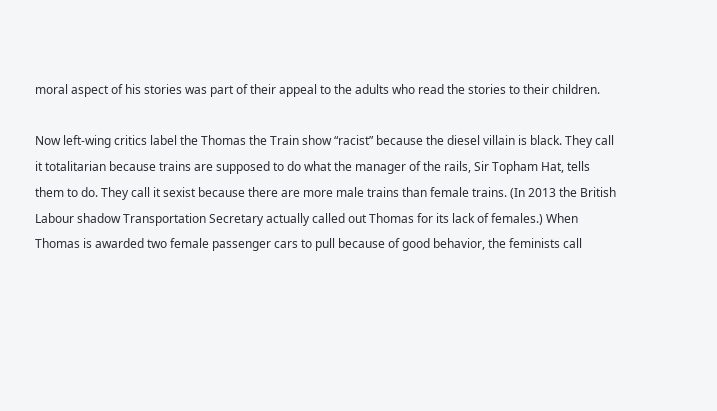moral aspect of his stories was part of their appeal to the adults who read the stories to their children.

Now left-wing critics label the Thomas the Train show “racist” because the diesel villain is black. They call it totalitarian because trains are supposed to do what the manager of the rails, Sir Topham Hat, tells them to do. They call it sexist because there are more male trains than female trains. (In 2013 the British Labour shadow Transportation Secretary actually called out Thomas for its lack of females.) When Thomas is awarded two female passenger cars to pull because of good behavior, the feminists call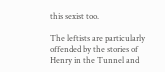this sexist too.

The leftists are particularly offended by the stories of Henry in the Tunnel and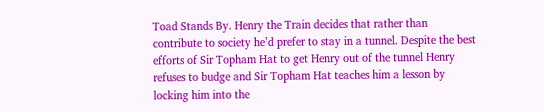Toad Stands By. Henry the Train decides that rather than contribute to society he’d prefer to stay in a tunnel. Despite the best efforts of Sir Topham Hat to get Henry out of the tunnel Henry refuses to budge and Sir Topham Hat teaches him a lesson by locking him into the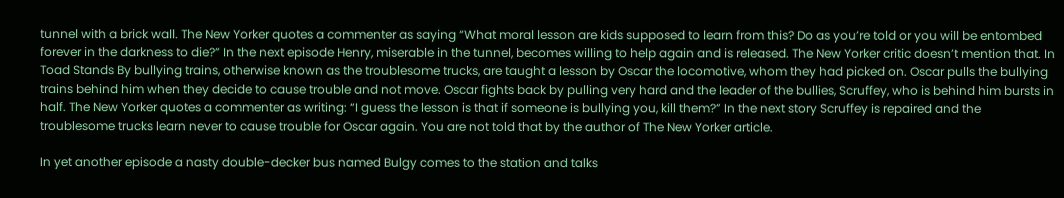tunnel with a brick wall. The New Yorker quotes a commenter as saying “What moral lesson are kids supposed to learn from this? Do as you’re told or you will be entombed forever in the darkness to die?” In the next episode Henry, miserable in the tunnel, becomes willing to help again and is released. The New Yorker critic doesn’t mention that. In Toad Stands By bullying trains, otherwise known as the troublesome trucks, are taught a lesson by Oscar the locomotive, whom they had picked on. Oscar pulls the bullying trains behind him when they decide to cause trouble and not move. Oscar fights back by pulling very hard and the leader of the bullies, Scruffey, who is behind him bursts in half. The New Yorker quotes a commenter as writing: “I guess the lesson is that if someone is bullying you, kill them?” In the next story Scruffey is repaired and the troublesome trucks learn never to cause trouble for Oscar again. You are not told that by the author of The New Yorker article.

In yet another episode a nasty double-decker bus named Bulgy comes to the station and talks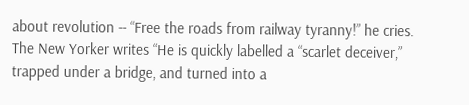about revolution -- “Free the roads from railway tyranny!” he cries. The New Yorker writes “He is quickly labelled a “scarlet deceiver,” trapped under a bridge, and turned into a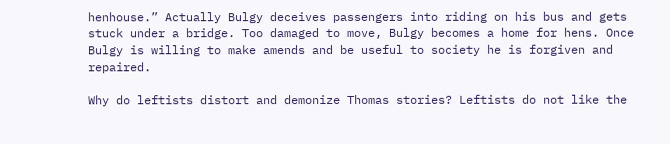henhouse.” Actually Bulgy deceives passengers into riding on his bus and gets stuck under a bridge. Too damaged to move, Bulgy becomes a home for hens. Once Bulgy is willing to make amends and be useful to society he is forgiven and repaired.

Why do leftists distort and demonize Thomas stories? Leftists do not like the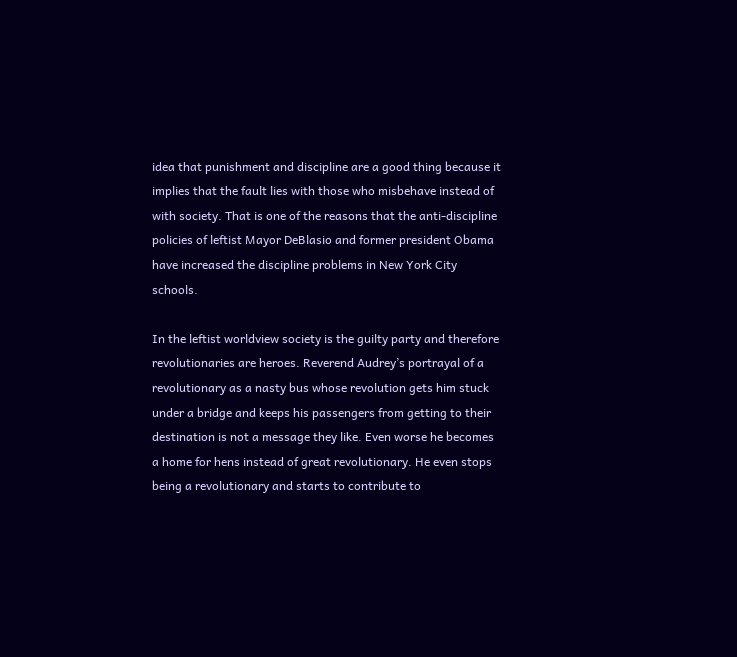idea that punishment and discipline are a good thing because it implies that the fault lies with those who misbehave instead of with society. That is one of the reasons that the anti-discipline policies of leftist Mayor DeBlasio and former president Obama have increased the discipline problems in New York City schools.

In the leftist worldview society is the guilty party and therefore revolutionaries are heroes. Reverend Audrey’s portrayal of a revolutionary as a nasty bus whose revolution gets him stuck under a bridge and keeps his passengers from getting to their destination is not a message they like. Even worse he becomes a home for hens instead of great revolutionary. He even stops being a revolutionary and starts to contribute to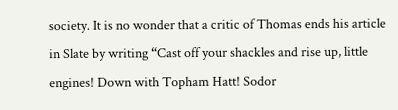society. It is no wonder that a critic of Thomas ends his article in Slate by writing “Cast off your shackles and rise up, little engines! Down with Topham Hatt! Sodor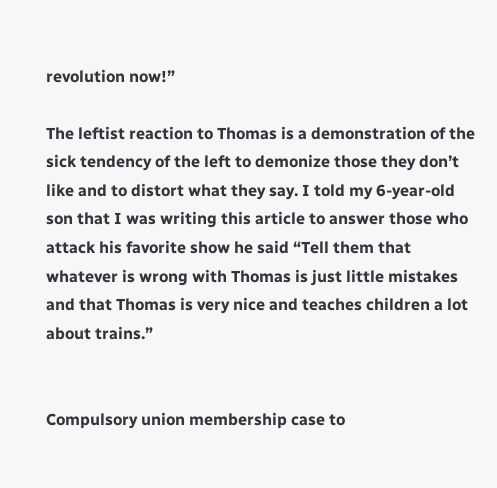revolution now!”

The leftist reaction to Thomas is a demonstration of the sick tendency of the left to demonize those they don’t like and to distort what they say. I told my 6-year-old son that I was writing this article to answer those who attack his favorite show he said “Tell them that whatever is wrong with Thomas is just little mistakes and that Thomas is very nice and teaches children a lot about trains.”


Compulsory union membership case to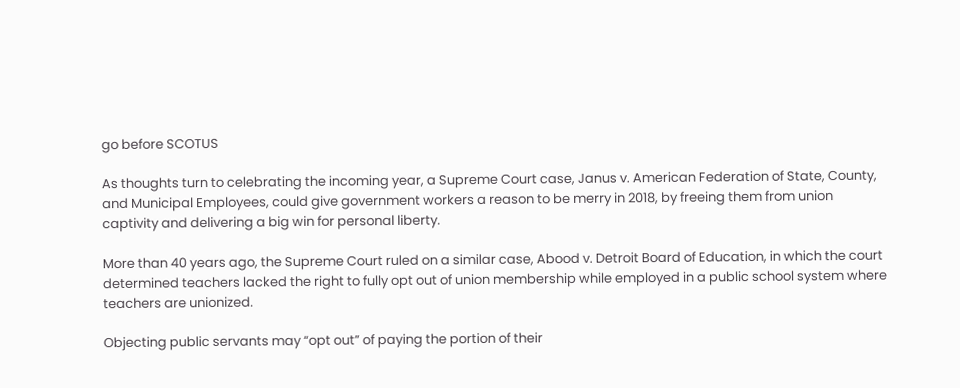go before SCOTUS

As thoughts turn to celebrating the incoming year, a Supreme Court case, Janus v. American Federation of State, County, and Municipal Employees, could give government workers a reason to be merry in 2018, by freeing them from union captivity and delivering a big win for personal liberty.

More than 40 years ago, the Supreme Court ruled on a similar case, Abood v. Detroit Board of Education, in which the court determined teachers lacked the right to fully opt out of union membership while employed in a public school system where teachers are unionized.

Objecting public servants may “opt out” of paying the portion of their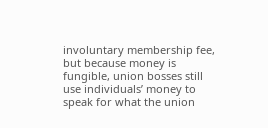involuntary membership fee, but because money is fungible, union bosses still use individuals’ money to speak for what the union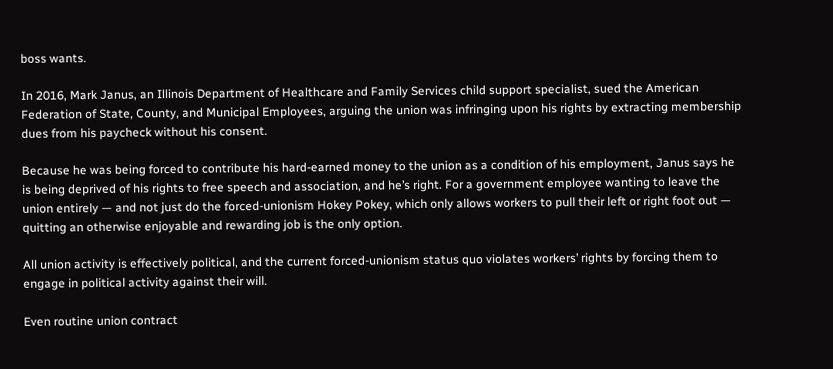boss wants.

In 2016, Mark Janus, an Illinois Department of Healthcare and Family Services child support specialist, sued the American Federation of State, County, and Municipal Employees, arguing the union was infringing upon his rights by extracting membership dues from his paycheck without his consent.

Because he was being forced to contribute his hard-earned money to the union as a condition of his employment, Janus says he is being deprived of his rights to free speech and association, and he’s right. For a government employee wanting to leave the union entirely — and not just do the forced-unionism Hokey Pokey, which only allows workers to pull their left or right foot out — quitting an otherwise enjoyable and rewarding job is the only option.

All union activity is effectively political, and the current forced-unionism status quo violates workers’ rights by forcing them to engage in political activity against their will.

Even routine union contract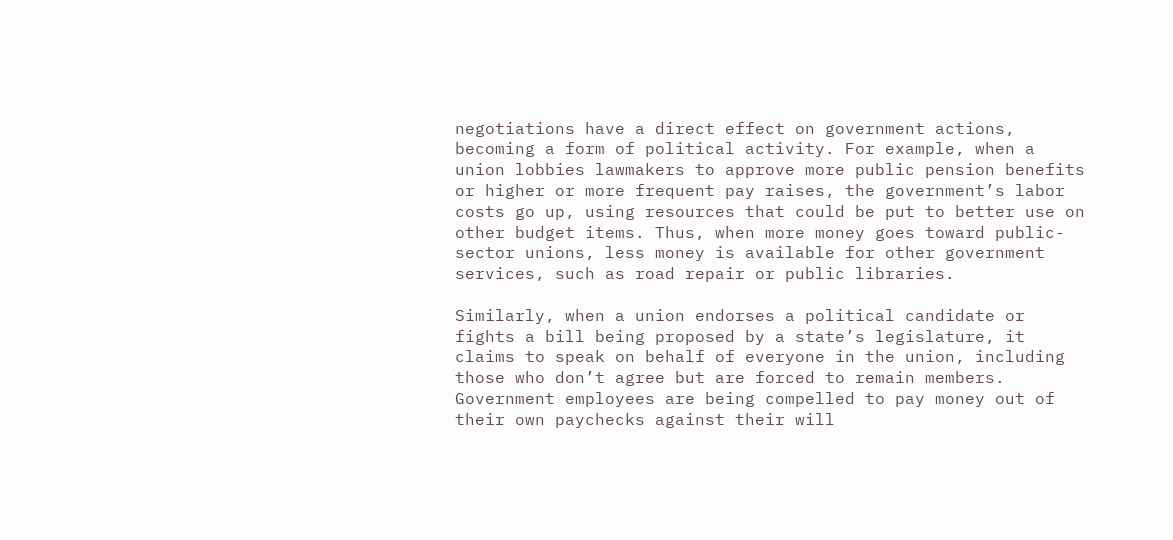negotiations have a direct effect on government actions, becoming a form of political activity. For example, when a union lobbies lawmakers to approve more public pension benefits or higher or more frequent pay raises, the government’s labor costs go up, using resources that could be put to better use on other budget items. Thus, when more money goes toward public-sector unions, less money is available for other government services, such as road repair or public libraries.

Similarly, when a union endorses a political candidate or fights a bill being proposed by a state’s legislature, it claims to speak on behalf of everyone in the union, including those who don’t agree but are forced to remain members. Government employees are being compelled to pay money out of their own paychecks against their will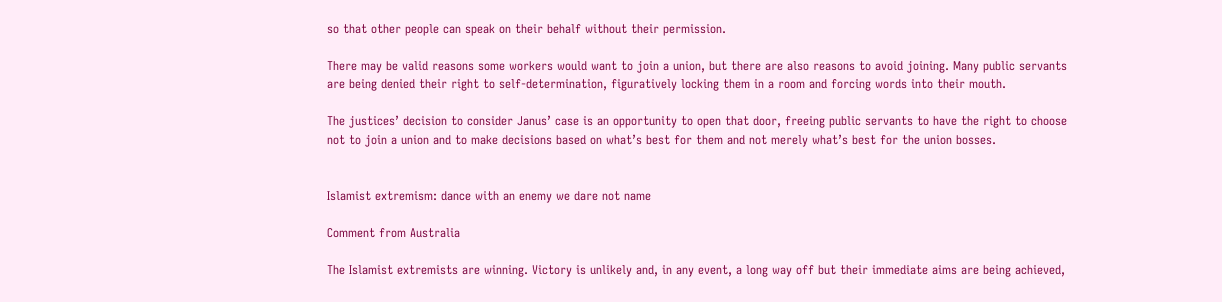so that other people can speak on their behalf without their permission.

There may be valid reasons some workers would want to join a union, but there are also reasons to avoid joining. Many public servants are being denied their right to self-determination, figuratively locking them in a room and forcing words into their mouth.

The justices’ decision to consider Janus’ case is an opportunity to open that door, freeing public servants to have the right to choose not to join a union and to make decisions based on what’s best for them and not merely what’s best for the union bosses.


Islamist extremism: dance with an enemy we dare not name

Comment from Australia

The Islamist extremists are winning. Victory is unlikely and, in any event, a long way off but their immediate aims are being achieved,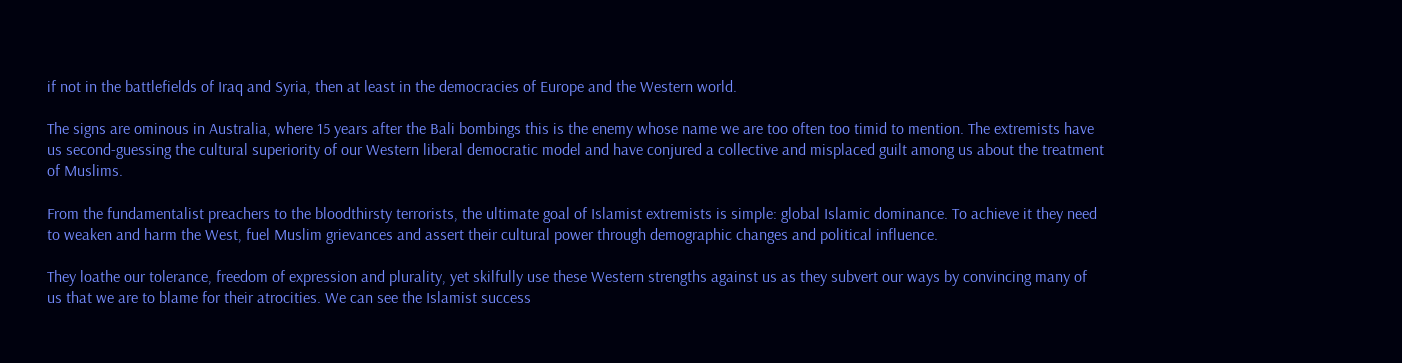if not in the battlefields of Iraq and Syria, then at least in the democracies of Europe and the Western world.

The signs are ominous in Australia, where 15 years after the Bali bombings this is the enemy whose name we are too often too timid to mention. The extremists have us second-guessing the cultural superiority of our Western liberal democratic model and have conjured a collective and misplaced guilt among us about the treatment of Muslims.

From the fundamentalist preachers to the bloodthirsty terrorists, the ultimate goal of Islamist extremists is simple: global Islamic dominance. To achieve it they need to weaken and harm the West, fuel Muslim grievances and assert their cultural power through demographic changes and political influence.

They loathe our tolerance, freedom of expression and plurality, yet skilfully use these Western strengths against us as they subvert our ways by convincing many of us that we are to blame for their atrocities. We can see the Islamist success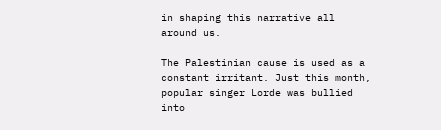in shaping this narrative all around us.

The Palestinian cause is used as a constant irritant. Just this month, popular singer Lorde was bullied into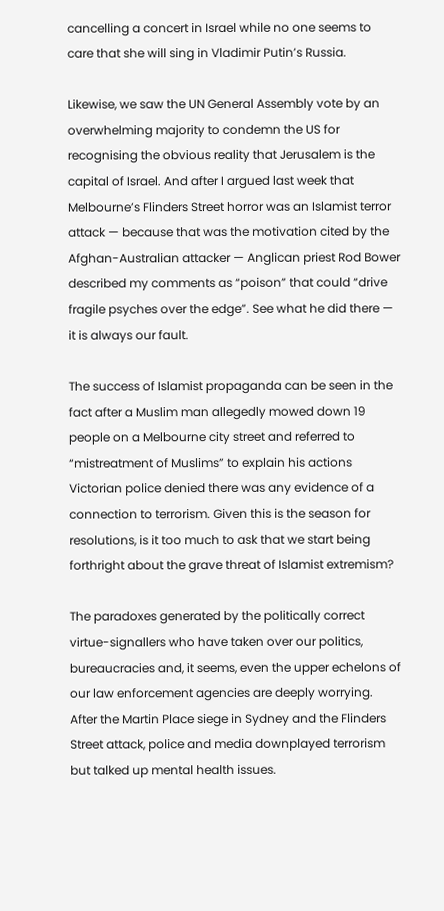cancelling a concert in Israel while no one seems to care that she will sing in Vladimir Putin’s Russia.

Likewise, we saw the UN General Assembly vote by an overwhelming majority to condemn the US for recognising the obvious reality that Jerusalem is the capital of Israel. And after I argued last week that Melbourne’s Flinders Street horror was an Islamist terror attack — because that was the motivation cited by the Afghan-Australian attacker — Anglican priest Rod Bower described my comments as “poison” that could “drive fragile psyches over the edge”. See what he did there — it is always our fault.

The success of Islamist propaganda can be seen in the fact after a Muslim man allegedly mowed down 19 people on a Melbourne city street and referred to “mistreatment of Muslims” to explain his actions Victorian police denied there was any evidence of a connection to terrorism. Given this is the season for resolutions, is it too much to ask that we start being forthright about the grave threat of Islamist extremism?

The paradoxes generated by the politically correct virtue-signallers who have taken over our politics, bureaucracies and, it seems, even the upper echelons of our law enforcement agencies are deeply worrying. After the Martin Place siege in Sydney and the Flinders Street attack, police and media downplayed terrorism but talked up mental health issues.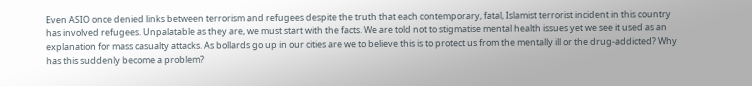Even ASIO once denied links between terrorism and refugees despite the truth that each contemporary, fatal, Islamist terrorist incident in this country has involved refugees. Unpalatable as they are, we must start with the facts. We are told not to stigmatise mental health issues yet we see it used as an explanation for mass casualty attacks. As bollards go up in our cities are we to believe this is to protect us from the mentally ill or the drug-addicted? Why has this suddenly become a problem?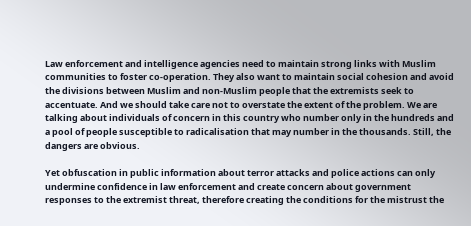Law enforcement and intelligence agencies need to maintain strong links with Muslim communities to foster co-operation. They also want to maintain social cohesion and avoid the divisions between Muslim and non-Muslim people that the extremists seek to accentuate. And we should take care not to overstate the extent of the problem. We are talking about individuals of concern in this country who number only in the hundreds and a pool of people susceptible to radicalisation that may number in the thousands. Still, the dangers are obvious.

Yet obfuscation in public information about terror attacks and police actions can only undermine confidence in law enforcement and create concern about government responses to the extremist threat, therefore creating the conditions for the mistrust the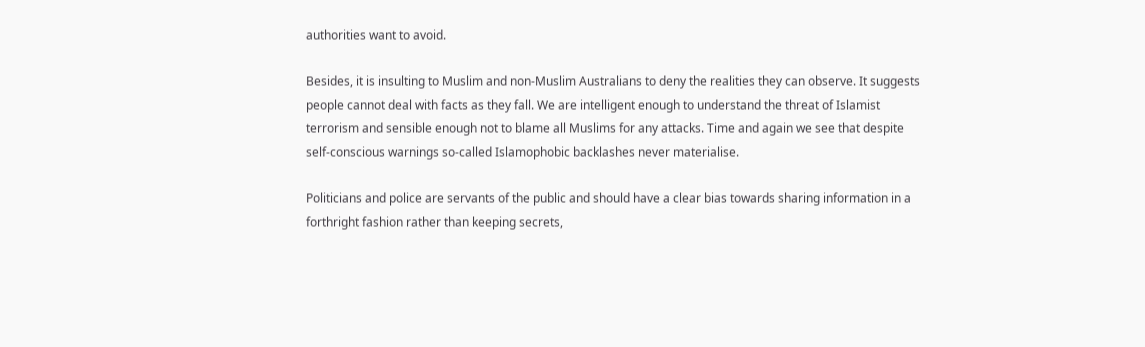authorities want to avoid.

Besides, it is insulting to Muslim and non-Muslim Australians to deny the realities they can observe. It suggests people cannot deal with facts as they fall. We are intelligent enough to understand the threat of Islamist terrorism and sensible enough not to blame all Muslims for any attacks. Time and again we see that despite self-conscious warnings so-called Islamophobic backlashes never materialise.

Politicians and police are servants of the public and should have a clear bias towards sharing information in a forthright fashion rather than keeping secrets,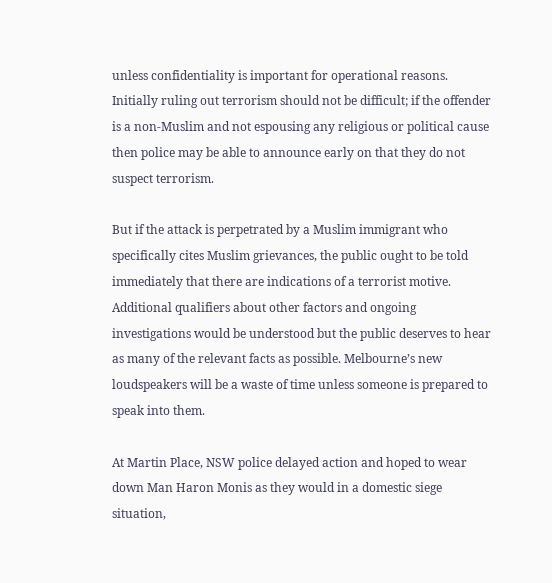unless confidentiality is important for operational reasons. Initially ruling out terrorism should not be difficult; if the offender is a non-Muslim and not espousing any religious or political cause then police may be able to announce early on that they do not suspect terrorism.

But if the attack is perpetrated by a Muslim immigrant who specifically cites Muslim grievances, the public ought to be told immediately that there are indications of a terrorist motive. Additional qualifiers about other factors and ongoing investigations would be understood but the public deserves to hear as many of the relevant facts as possible. Melbourne’s new loudspeakers will be a waste of time unless someone is prepared to speak into them.

At Martin Place, NSW police delayed action and hoped to wear down Man Haron Monis as they would in a domestic siege situation,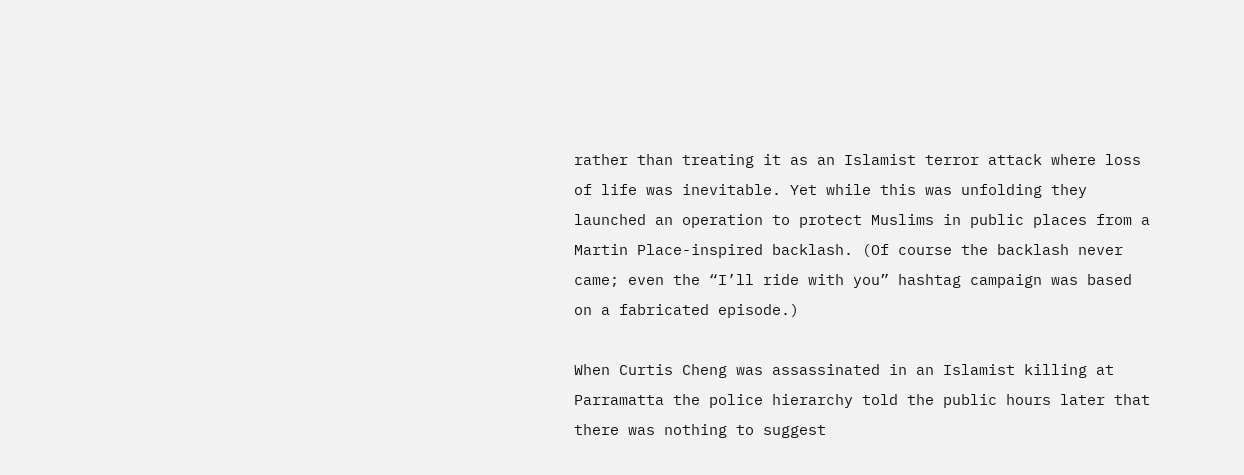rather than treating it as an Islamist terror attack where loss of life was inevitable. Yet while this was unfolding they launched an operation to protect Muslims in public places from a Martin Place-inspired backlash. (Of course the backlash never came; even the “I’ll ride with you” hashtag campaign was based on a fabricated episode.)

When Curtis Cheng was assassinated in an Islamist killing at Parramatta the police hierarchy told the public hours later that there was nothing to suggest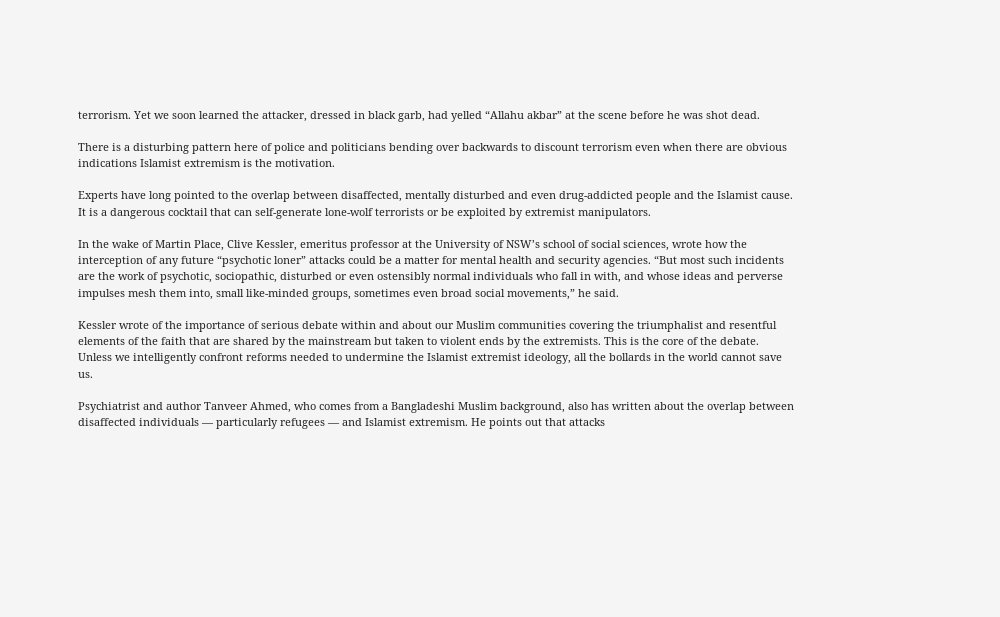terrorism. Yet we soon learned the attacker, dressed in black garb, had yelled “Allahu akbar” at the scene before he was shot dead.

There is a disturbing pattern here of police and politicians bending over backwards to discount terrorism even when there are obvious indications Islamist extremism is the motivation.

Experts have long pointed to the overlap between disaffected, mentally disturbed and even drug-addicted people and the Islamist cause. It is a dangerous cocktail that can self-generate lone-wolf terrorists or be exploited by extremist manipulators.

In the wake of Martin Place, Clive Kessler, emeritus professor at the University of NSW’s school of social sciences, wrote how the interception of any future “psychotic loner” attacks could be a matter for mental health and security agencies. “But most such incidents are the work of psychotic, sociopathic, disturbed or even ostensibly normal individuals who fall in with, and whose ideas and perverse impulses mesh them into, small like-minded groups, sometimes even broad social movements,” he said.

Kessler wrote of the importance of serious debate within and about our Muslim communities covering the triumphalist and resentful elements of the faith that are shared by the mainstream but taken to violent ends by the extremists. This is the core of the debate. Unless we intelligently confront reforms needed to undermine the Islamist extremist ideology, all the bollards in the world cannot save us.

Psychiatrist and author Tanveer Ahmed, who comes from a Bangladeshi Muslim background, also has written about the overlap between disaffected individuals — particularly refugees — and Islamist extremism. He points out that attacks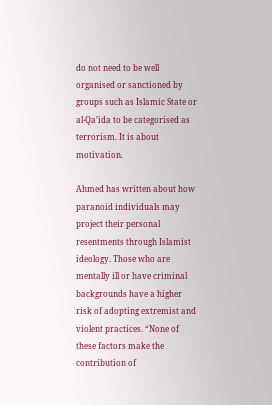do not need to be well organised or sanctioned by groups such as Islamic State or al-Qa’ida to be categorised as terrorism. It is about motivation.

Ahmed has written about how paranoid individuals may project their personal resentments through Islamist ideology. Those who are mentally ill or have criminal backgrounds have a higher risk of adopting extremist and violent practices. “None of these factors make the contribution of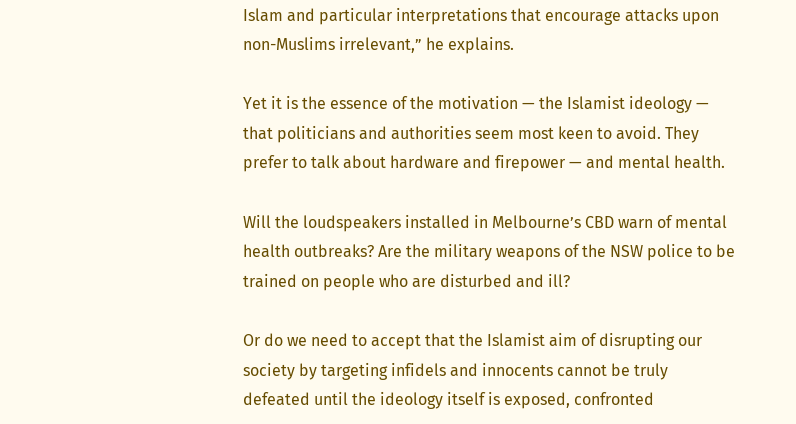Islam and particular interpretations that encourage attacks upon non-Muslims irrelevant,” he explains.

Yet it is the essence of the motivation — the Islamist ideology — that politicians and authorities seem most keen to avoid. They prefer to talk about hardware and firepower — and mental health.

Will the loudspeakers installed in Melbourne’s CBD warn of mental health outbreaks? Are the military weapons of the NSW police to be trained on people who are disturbed and ill?

Or do we need to accept that the Islamist aim of disrupting our society by targeting infidels and innocents cannot be truly defeated until the ideology itself is exposed, confronted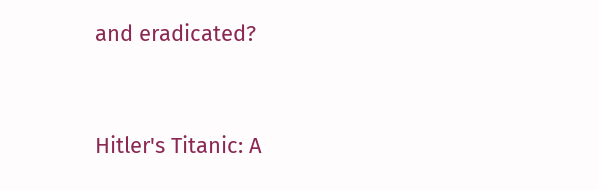and eradicated?


Hitler's Titanic: A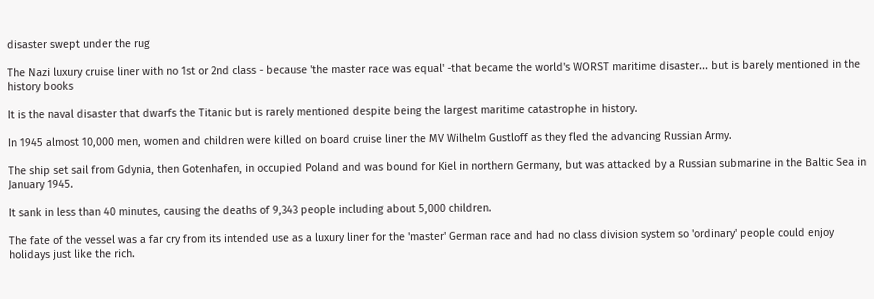disaster swept under the rug

The Nazi luxury cruise liner with no 1st or 2nd class - because 'the master race was equal' -that became the world's WORST maritime disaster... but is barely mentioned in the history books

It is the naval disaster that dwarfs the Titanic but is rarely mentioned despite being the largest maritime catastrophe in history.

In 1945 almost 10,000 men, women and children were killed on board cruise liner the MV Wilhelm Gustloff as they fled the advancing Russian Army.

The ship set sail from Gdynia, then Gotenhafen, in occupied Poland and was bound for Kiel in northern Germany, but was attacked by a Russian submarine in the Baltic Sea in January 1945.

It sank in less than 40 minutes, causing the deaths of 9,343 people including about 5,000 children.

The fate of the vessel was a far cry from its intended use as a luxury liner for the 'master' German race and had no class division system so 'ordinary' people could enjoy holidays just like the rich.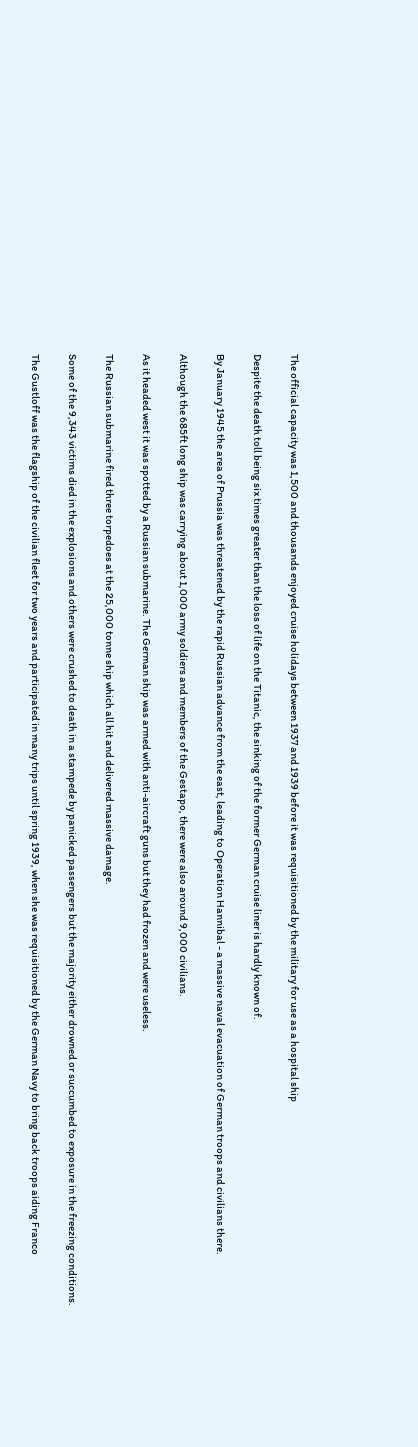The official capacity was 1,500 and thousands enjoyed cruise holidays between 1937 and 1939 before it was requisitioned by the military for use as a hospital ship

Despite the death toll being six times greater than the loss of life on the Titanic, the sinking of the former German cruise liner is hardly known of.

By January 1945 the area of Prussia was threatened by the rapid Russian advance from the east, leading to Operation Hannibal - a massive naval evacuation of German troops and civilians there.

Although the 685ft long ship was carrying about 1,000 army soldiers and members of the Gestapo, there were also around 9,000 civilians.

As it headed west it was spotted by a Russian submarine. The German ship was armed with anti-aircraft guns but they had frozen and were useless.

The Russian submarine fired three torpedoes at the 25,000 tonne ship which all hit and delivered massive damage.

Some of the 9,343 victims died in the explosions and others were crushed to death in a stampede by panicked passengers but the majority either drowned or succumbed to exposure in the freezing conditions.

The Gustloff was the flagship of the civilian fleet for two years and participated in many trips until spring 1939, when she was requisitioned by the German Navy to bring back troops aiding Franco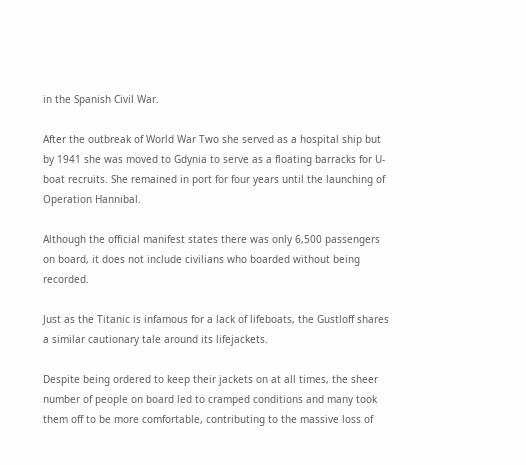in the Spanish Civil War.

After the outbreak of World War Two she served as a hospital ship but by 1941 she was moved to Gdynia to serve as a floating barracks for U-boat recruits. She remained in port for four years until the launching of Operation Hannibal.

Although the official manifest states there was only 6,500 passengers on board, it does not include civilians who boarded without being recorded.

Just as the Titanic is infamous for a lack of lifeboats, the Gustloff shares a similar cautionary tale around its lifejackets.

Despite being ordered to keep their jackets on at all times, the sheer number of people on board led to cramped conditions and many took them off to be more comfortable, contributing to the massive loss of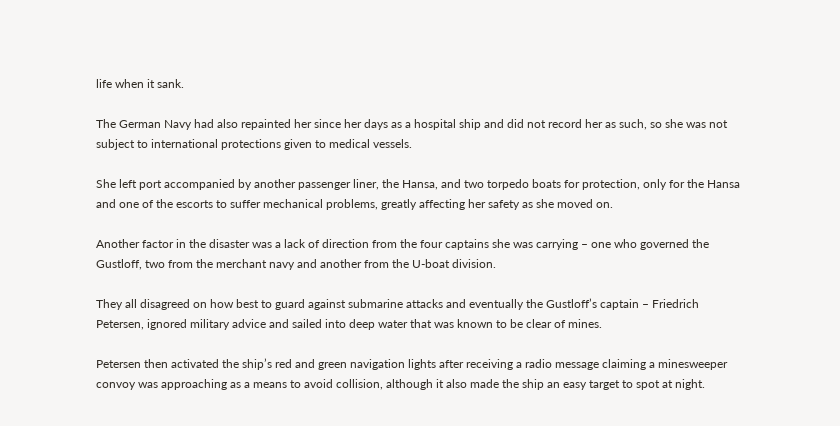life when it sank.

The German Navy had also repainted her since her days as a hospital ship and did not record her as such, so she was not subject to international protections given to medical vessels.

She left port accompanied by another passenger liner, the Hansa, and two torpedo boats for protection, only for the Hansa and one of the escorts to suffer mechanical problems, greatly affecting her safety as she moved on.

Another factor in the disaster was a lack of direction from the four captains she was carrying – one who governed the Gustloff, two from the merchant navy and another from the U-boat division.

They all disagreed on how best to guard against submarine attacks and eventually the Gustloff’s captain – Friedrich Petersen, ignored military advice and sailed into deep water that was known to be clear of mines.

Petersen then activated the ship’s red and green navigation lights after receiving a radio message claiming a minesweeper convoy was approaching as a means to avoid collision, although it also made the ship an easy target to spot at night.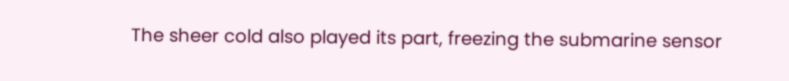The sheer cold also played its part, freezing the submarine sensor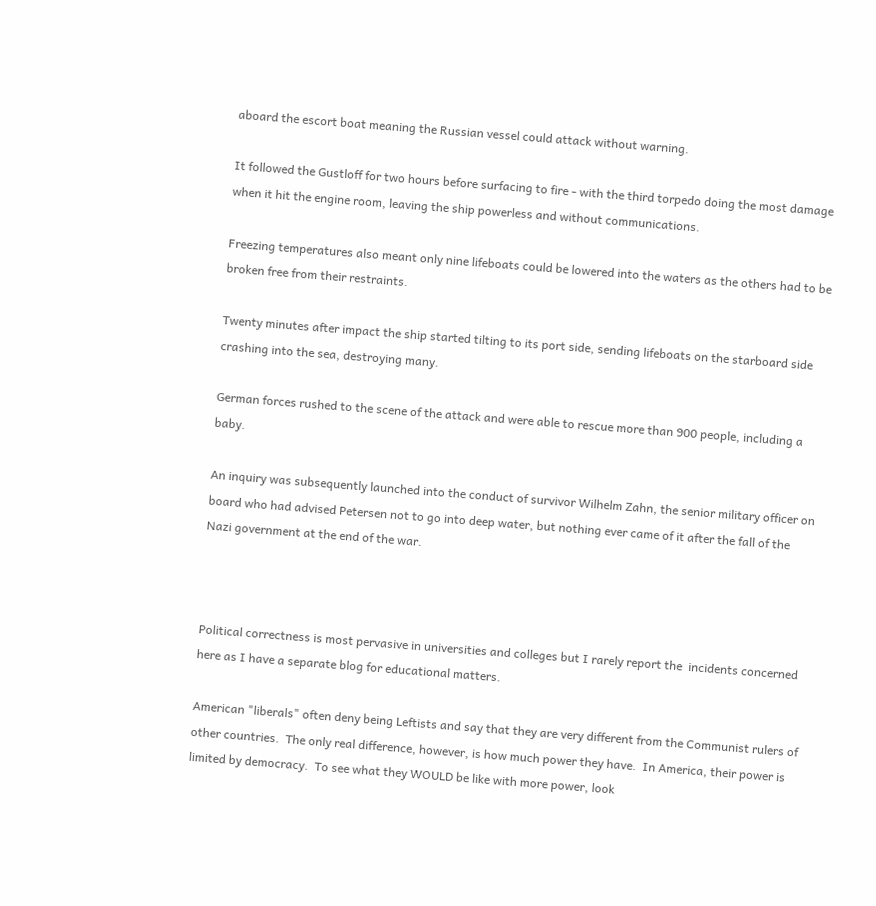aboard the escort boat meaning the Russian vessel could attack without warning.

It followed the Gustloff for two hours before surfacing to fire - with the third torpedo doing the most damage when it hit the engine room, leaving the ship powerless and without communications.

Freezing temperatures also meant only nine lifeboats could be lowered into the waters as the others had to be broken free from their restraints.

Twenty minutes after impact the ship started tilting to its port side, sending lifeboats on the starboard side crashing into the sea, destroying many.

German forces rushed to the scene of the attack and were able to rescue more than 900 people, including a baby.

An inquiry was subsequently launched into the conduct of survivor Wilhelm Zahn, the senior military officer on board who had advised Petersen not to go into deep water, but nothing ever came of it after the fall of the Nazi government at the end of the war.



Political correctness is most pervasive in universities and colleges but I rarely report the  incidents concerned here as I have a separate blog for educational matters.

American "liberals" often deny being Leftists and say that they are very different from the Communist rulers of  other countries.  The only real difference, however, is how much power they have.  In America, their power is limited by democracy.  To see what they WOULD be like with more power, look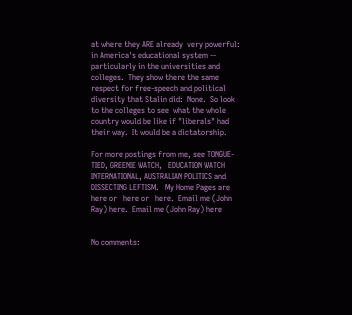at where they ARE already  very powerful: in America's educational system -- particularly in the universities and colleges.  They show there the same respect for free-speech and political diversity that Stalin did:  None.  So look to the colleges to see  what the whole country would be like if "liberals" had their way.  It would be a dictatorship.

For more postings from me, see TONGUE-TIED, GREENIE WATCH,   EDUCATION WATCH INTERNATIONAL, AUSTRALIAN POLITICS and  DISSECTING LEFTISM.   My Home Pages are here or   here or   here.  Email me (John Ray) here.  Email me (John Ray) here


No comments: